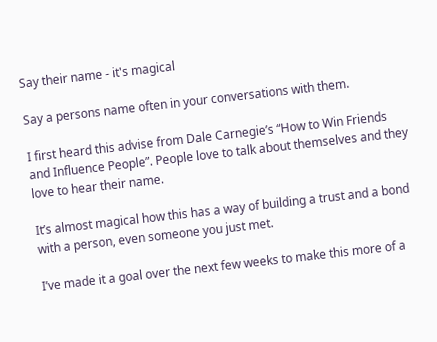Say their name - it's magical

Say a persons name often in your conversations with them.

I first heard this advise from Dale Carnegie’s “How to Win Friends and Influence People”. People love to talk about themselves and they love to hear their name.

It’s almost magical how this has a way of building a trust and a bond with a person, even someone you just met.

I’ve made it a goal over the next few weeks to make this more of a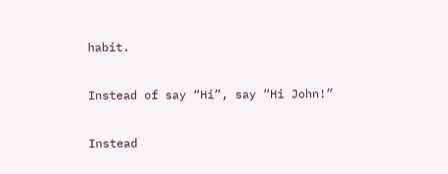habit.

Instead of say “Hi”, say “Hi John!”

Instead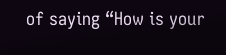of saying “How is your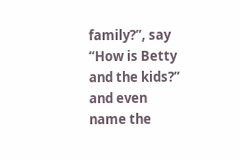family?”, say “How is Betty and the kids?” and even name the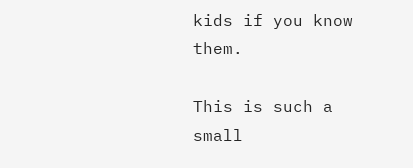kids if you know them.

This is such a small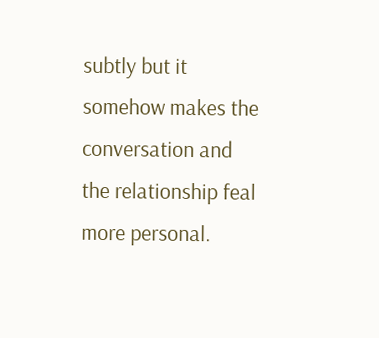subtly but it somehow makes the conversation and the relationship feal more personal.